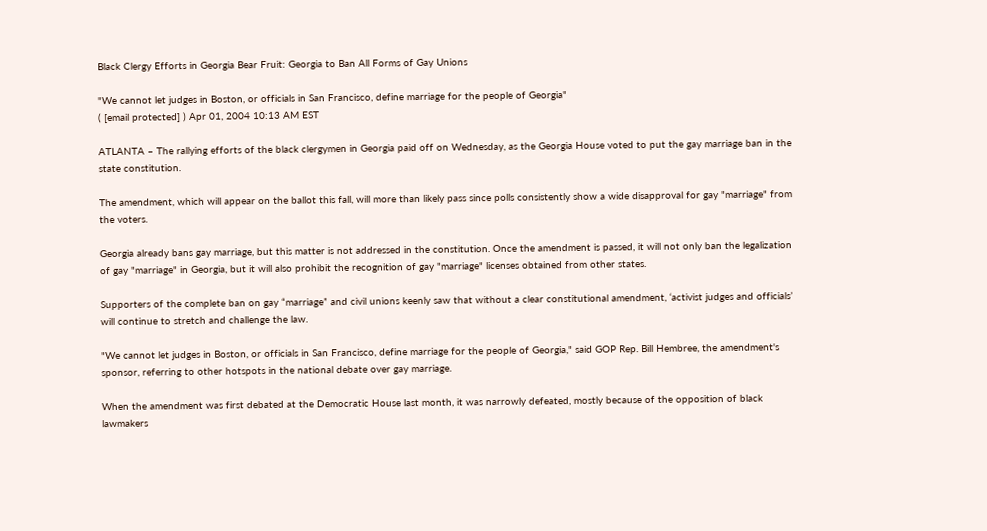Black Clergy Efforts in Georgia Bear Fruit: Georgia to Ban All Forms of Gay Unions

"We cannot let judges in Boston, or officials in San Francisco, define marriage for the people of Georgia"
( [email protected] ) Apr 01, 2004 10:13 AM EST

ATLANTA – The rallying efforts of the black clergymen in Georgia paid off on Wednesday, as the Georgia House voted to put the gay marriage ban in the state constitution.

The amendment, which will appear on the ballot this fall, will more than likely pass since polls consistently show a wide disapproval for gay "marriage" from the voters.

Georgia already bans gay marriage, but this matter is not addressed in the constitution. Once the amendment is passed, it will not only ban the legalization of gay "marriage" in Georgia, but it will also prohibit the recognition of gay "marriage" licenses obtained from other states.

Supporters of the complete ban on gay “marriage” and civil unions keenly saw that without a clear constitutional amendment, ‘activist judges and officials’ will continue to stretch and challenge the law.

"We cannot let judges in Boston, or officials in San Francisco, define marriage for the people of Georgia," said GOP Rep. Bill Hembree, the amendment's sponsor, referring to other hotspots in the national debate over gay marriage.

When the amendment was first debated at the Democratic House last month, it was narrowly defeated, mostly because of the opposition of black lawmakers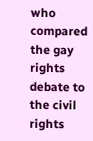who compared the gay rights debate to the civil rights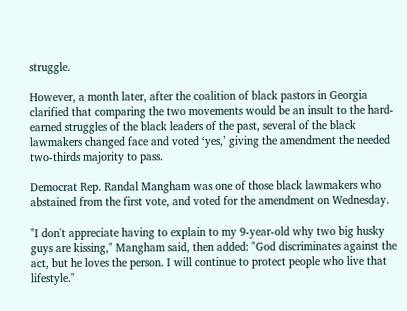struggle.

However, a month later, after the coalition of black pastors in Georgia clarified that comparing the two movements would be an insult to the hard-earned struggles of the black leaders of the past, several of the black lawmakers changed face and voted ‘yes,’ giving the amendment the needed two-thirds majority to pass.

Democrat Rep. Randal Mangham was one of those black lawmakers who abstained from the first vote, and voted for the amendment on Wednesday.

"I don't appreciate having to explain to my 9-year-old why two big husky guys are kissing," Mangham said, then added: "God discriminates against the act, but he loves the person. I will continue to protect people who live that lifestyle."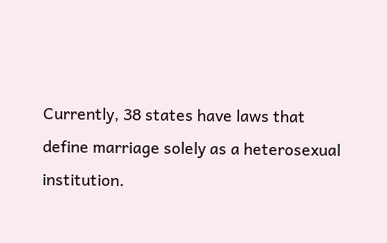Currently, 38 states have laws that define marriage solely as a heterosexual institution.